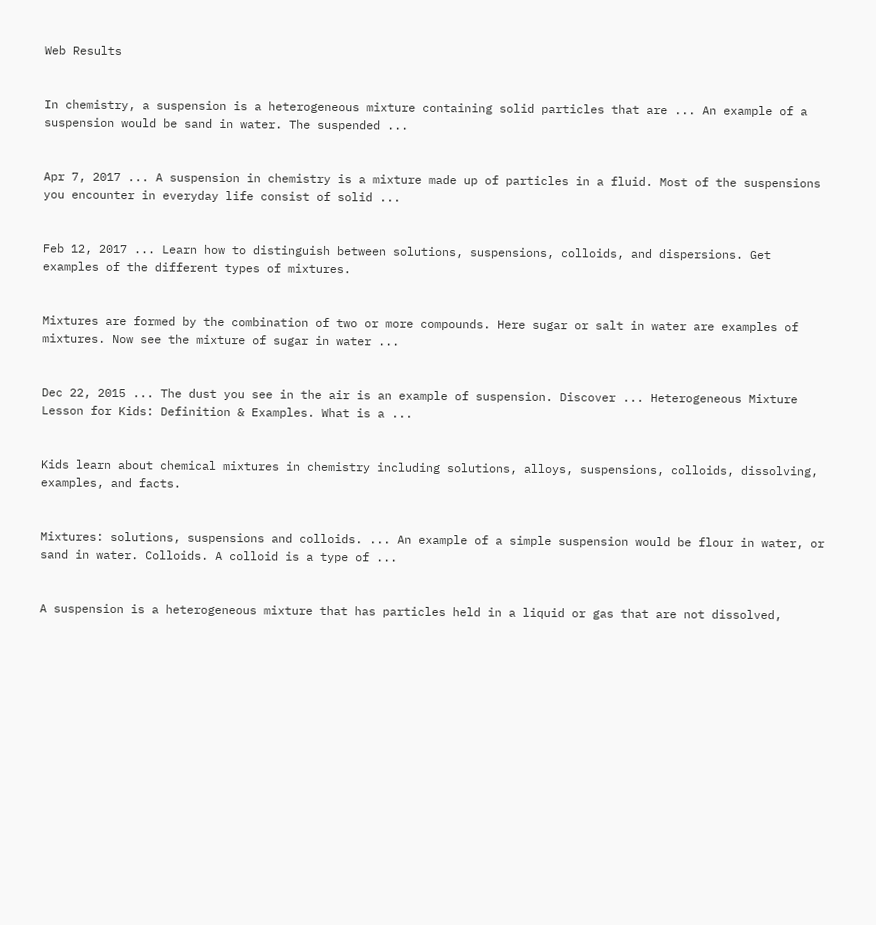Web Results


In chemistry, a suspension is a heterogeneous mixture containing solid particles that are ... An example of a suspension would be sand in water. The suspended ...


Apr 7, 2017 ... A suspension in chemistry is a mixture made up of particles in a fluid. Most of the suspensions you encounter in everyday life consist of solid ...


Feb 12, 2017 ... Learn how to distinguish between solutions, suspensions, colloids, and dispersions. Get examples of the different types of mixtures.


Mixtures are formed by the combination of two or more compounds. Here sugar or salt in water are examples of mixtures. Now see the mixture of sugar in water ...


Dec 22, 2015 ... The dust you see in the air is an example of suspension. Discover ... Heterogeneous Mixture Lesson for Kids: Definition & Examples. What is a ...


Kids learn about chemical mixtures in chemistry including solutions, alloys, suspensions, colloids, dissolving, examples, and facts.


Mixtures: solutions, suspensions and colloids. ... An example of a simple suspension would be flour in water, or sand in water. Colloids. A colloid is a type of ...


A suspension is a heterogeneous mixture that has particles held in a liquid or gas that are not dissolved,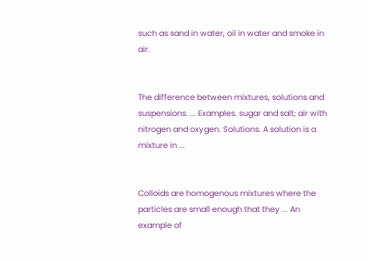such as sand in water, oil in water and smoke in air.


The difference between mixtures, solutions and suspensions. ... Examples. sugar and salt; air with nitrogen and oxygen. Solutions. A solution is a mixture in ...


Colloids are homogenous mixtures where the particles are small enough that they ... An example of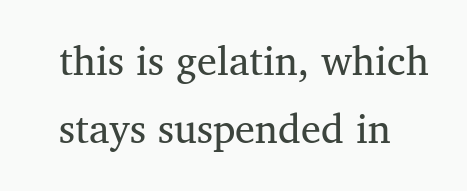this is gelatin, which stays suspended in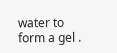water to form a gel .